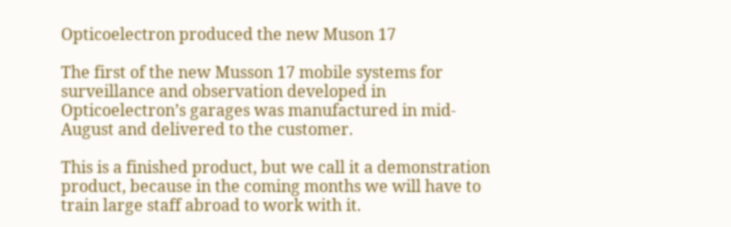Opticoelectron produced the new Muson 17

The first of the new Musson 17 mobile systems for surveillance and observation developed in Opticoelectron’s garages was manufactured in mid-August and delivered to the customer.

This is a finished product, but we call it a demonstration product, because in the coming months we will have to train large staff abroad to work with it.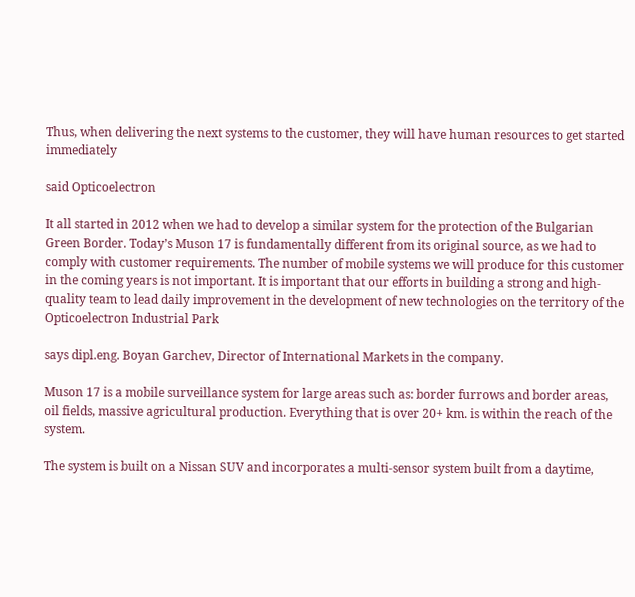Thus, when delivering the next systems to the customer, they will have human resources to get started immediately

said Opticoelectron

It all started in 2012 when we had to develop a similar system for the protection of the Bulgarian Green Border. Today’s Muson 17 is fundamentally different from its original source, as we had to comply with customer requirements. The number of mobile systems we will produce for this customer in the coming years is not important. It is important that our efforts in building a strong and high-quality team to lead daily improvement in the development of new technologies on the territory of the Opticoelectron Industrial Park

says dipl.eng. Boyan Garchev, Director of International Markets in the company.

Muson 17 is a mobile surveillance system for large areas such as: border furrows and border areas, oil fields, massive agricultural production. Everything that is over 20+ km. is within the reach of the system.

The system is built on a Nissan SUV and incorporates a multi-sensor system built from a daytime,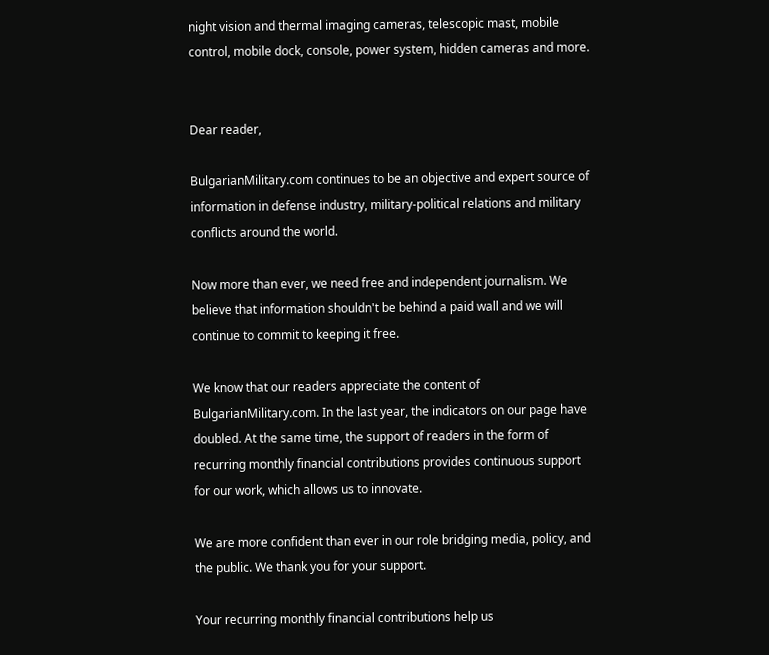night vision and thermal imaging cameras, telescopic mast, mobile control, mobile dock, console, power system, hidden cameras and more.


Dear reader,

BulgarianMilitary.com continues to be an objective and expert source of information in defense industry, military-political relations and military conflicts around the world.

Now more than ever, we need free and independent journalism. We believe that information shouldn't be behind a paid wall and we will continue to commit to keeping it free.

We know that our readers appreciate the content of BulgarianMilitary.com. In the last year, the indicators on our page have doubled. At the same time, the support of readers in the form of recurring monthly financial contributions provides continuous support for our work, which allows us to innovate.

We are more confident than ever in our role bridging media, policy, and the public. We thank you for your support.

Your recurring monthly financial contributions help us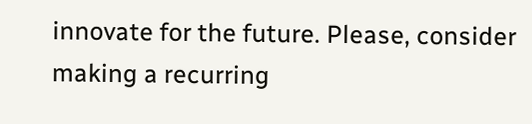innovate for the future. Please, consider making a recurring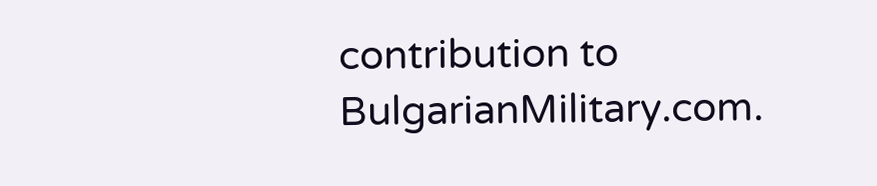contribution to BulgarianMilitary.com.